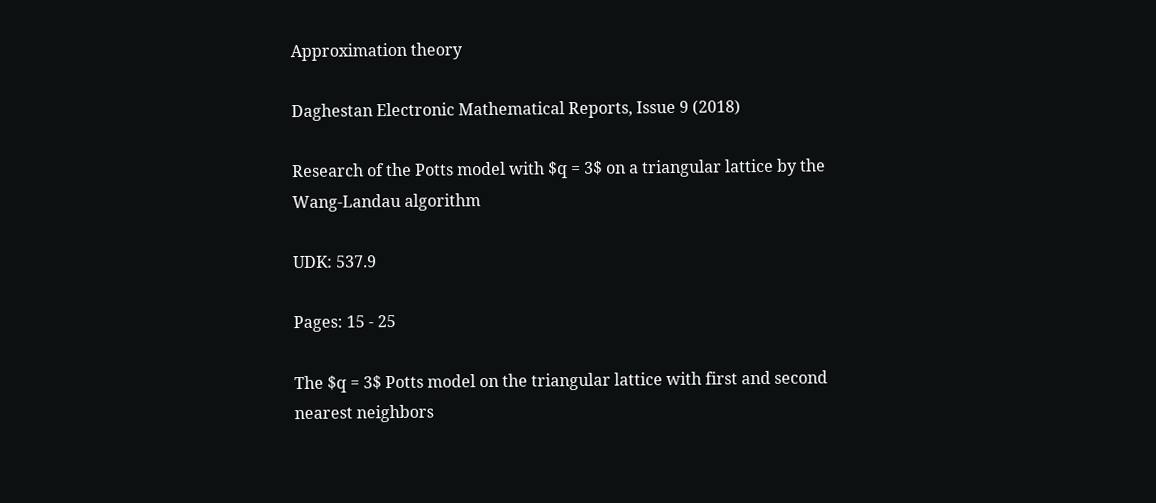Approximation theory

Daghestan Electronic Mathematical Reports, Issue 9 (2018)

Research of the Potts model with $q = 3$ on a triangular lattice by the Wang-Landau algorithm

UDK: 537.9

Pages: 15 - 25

The $q = 3$ Potts model on the triangular lattice with first and second nearest neighbors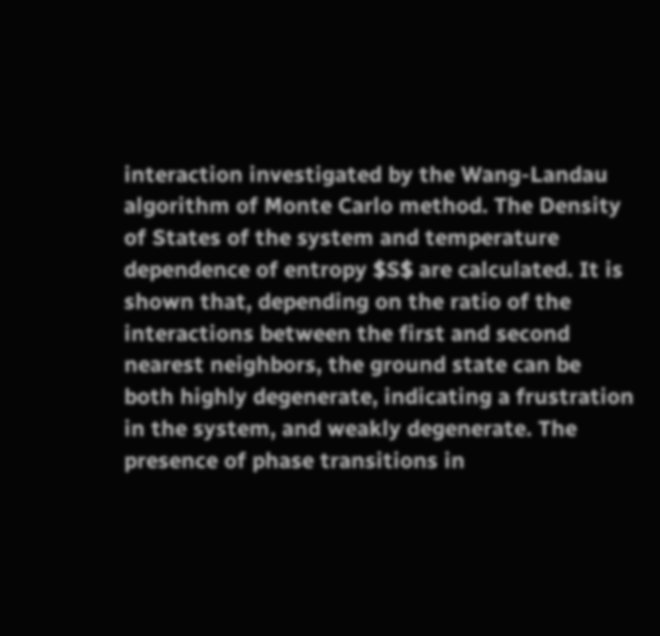interaction investigated by the Wang-Landau algorithm of Monte Carlo method. The Density of States of the system and temperature dependence of entropy $S$ are calculated. It is shown that, depending on the ratio of the interactions between the first and second nearest neighbors, the ground state can be both highly degenerate, indicating a frustration in the system, and weakly degenerate. The presence of phase transitions in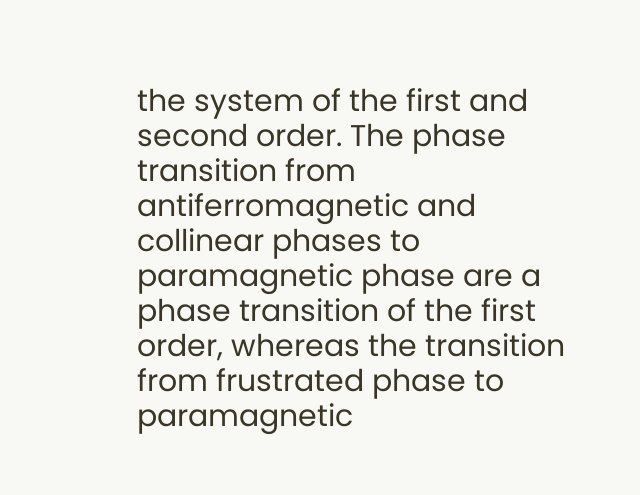the system of the first and second order. The phase transition from antiferromagnetic and collinear phases to paramagnetic phase are a phase transition of the first order, whereas the transition from frustrated phase to paramagnetic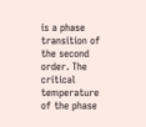is a phase transition of the second order. The critical temperature of the phase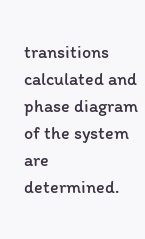transitions calculated and phase diagram of the system are determined.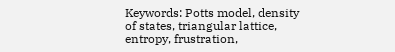Keywords: Potts model, density of states, triangular lattice, entropy, frustration,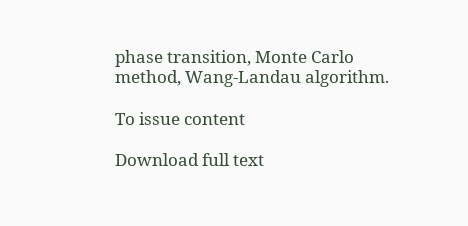phase transition, Monte Carlo method, Wang-Landau algorithm.

To issue content

Download full text